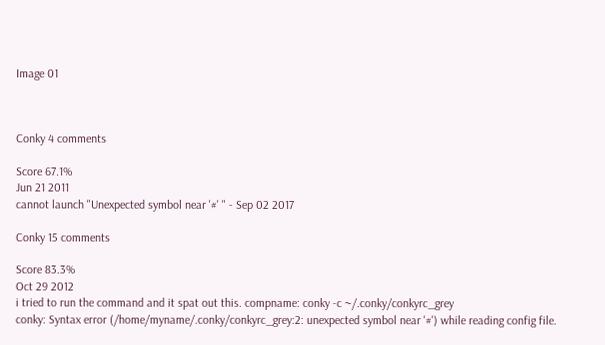Image 01



Conky 4 comments

Score 67.1%
Jun 21 2011
cannot launch "Unexpected symbol near '#' " - Sep 02 2017

Conky 15 comments

Score 83.3%
Oct 29 2012
i tried to run the command and it spat out this. compname: conky -c ~/.conky/conkyrc_grey
conky: Syntax error (/home/myname/.conky/conkyrc_grey:2: unexpected symbol near '#') while reading config file.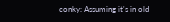conky: Assuming it's in old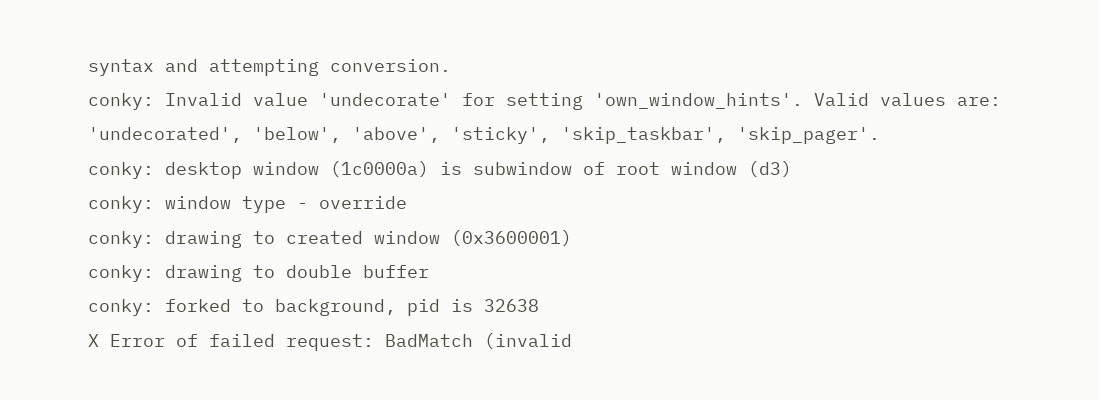syntax and attempting conversion.
conky: Invalid value 'undecorate' for setting 'own_window_hints'. Valid values are: 'undecorated', 'below', 'above', 'sticky', 'skip_taskbar', 'skip_pager'.
conky: desktop window (1c0000a) is subwindow of root window (d3)
conky: window type - override
conky: drawing to created window (0x3600001)
conky: drawing to double buffer
conky: forked to background, pid is 32638
X Error of failed request: BadMatch (invalid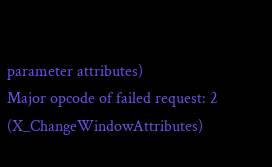parameter attributes)
Major opcode of failed request: 2 (X_ChangeWindowAttributes)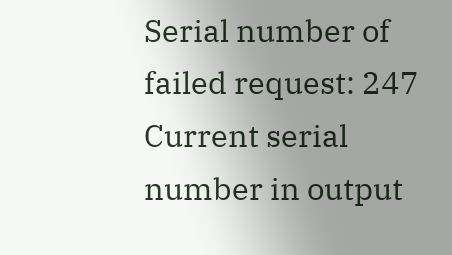Serial number of failed request: 247
Current serial number in output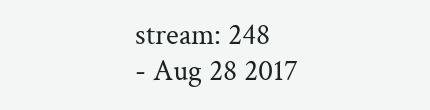stream: 248
- Aug 28 2017